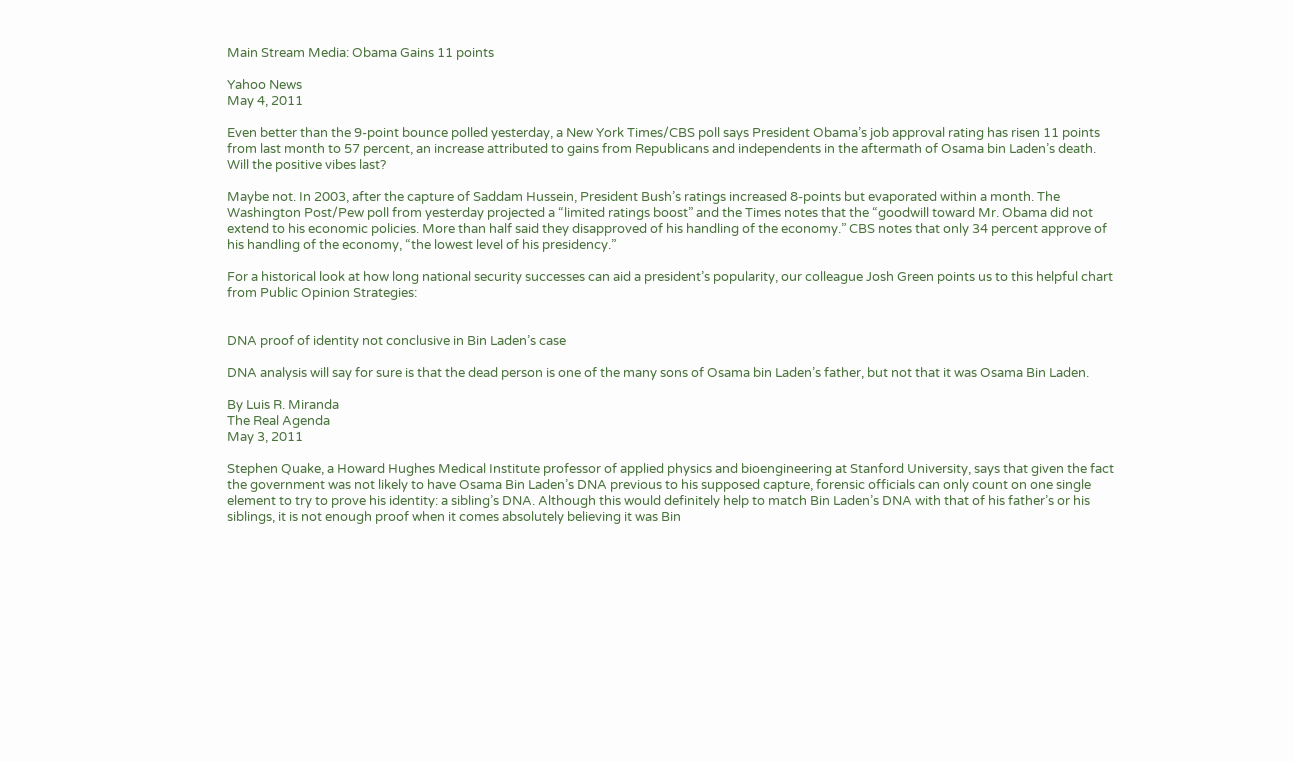Main Stream Media: Obama Gains 11 points

Yahoo News
May 4, 2011

Even better than the 9-point bounce polled yesterday, a New York Times/CBS poll says President Obama’s job approval rating has risen 11 points from last month to 57 percent, an increase attributed to gains from Republicans and independents in the aftermath of Osama bin Laden’s death. Will the positive vibes last?

Maybe not. In 2003, after the capture of Saddam Hussein, President Bush’s ratings increased 8-points but evaporated within a month. The Washington Post/Pew poll from yesterday projected a “limited ratings boost” and the Times notes that the “goodwill toward Mr. Obama did not extend to his economic policies. More than half said they disapproved of his handling of the economy.” CBS notes that only 34 percent approve of his handling of the economy, “the lowest level of his presidency.”

For a historical look at how long national security successes can aid a president’s popularity, our colleague Josh Green points us to this helpful chart from Public Opinion Strategies:


DNA proof of identity not conclusive in Bin Laden’s case

DNA analysis will say for sure is that the dead person is one of the many sons of Osama bin Laden’s father, but not that it was Osama Bin Laden.

By Luis R. Miranda
The Real Agenda
May 3, 2011

Stephen Quake, a Howard Hughes Medical Institute professor of applied physics and bioengineering at Stanford University, says that given the fact the government was not likely to have Osama Bin Laden’s DNA previous to his supposed capture, forensic officials can only count on one single element to try to prove his identity: a sibling’s DNA. Although this would definitely help to match Bin Laden’s DNA with that of his father’s or his siblings, it is not enough proof when it comes absolutely believing it was Bin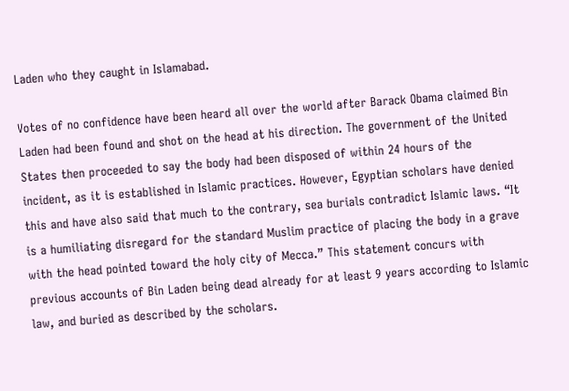Laden who they caught in Islamabad.

Votes of no confidence have been heard all over the world after Barack Obama claimed Bin Laden had been found and shot on the head at his direction. The government of the United States then proceeded to say the body had been disposed of within 24 hours of the incident, as it is established in Islamic practices. However, Egyptian scholars have denied this and have also said that much to the contrary, sea burials contradict Islamic laws. “It is a humiliating disregard for the standard Muslim practice of placing the body in a grave with the head pointed toward the holy city of Mecca.” This statement concurs with previous accounts of Bin Laden being dead already for at least 9 years according to Islamic law, and buried as described by the scholars.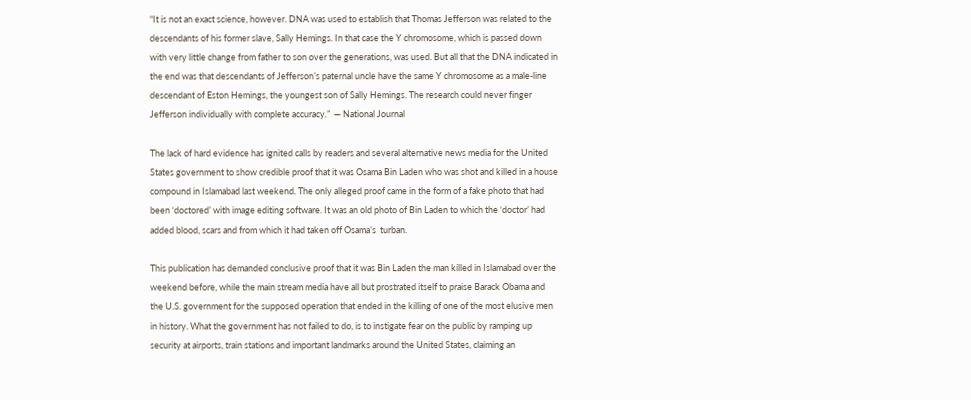“It is not an exact science, however. DNA was used to establish that Thomas Jefferson was related to the descendants of his former slave, Sally Hemings. In that case the Y chromosome, which is passed down with very little change from father to son over the generations, was used. But all that the DNA indicated in the end was that descendants of Jefferson’s paternal uncle have the same Y chromosome as a male-line descendant of Eston Hemings, the youngest son of Sally Hemings. The research could never finger Jefferson individually with complete accuracy.”  — National Journal

The lack of hard evidence has ignited calls by readers and several alternative news media for the United States government to show credible proof that it was Osama Bin Laden who was shot and killed in a house compound in Islamabad last weekend. The only alleged proof came in the form of a fake photo that had been ‘doctored’ with image editing software. It was an old photo of Bin Laden to which the ‘doctor’ had added blood, scars and from which it had taken off Osama’s  turban.

This publication has demanded conclusive proof that it was Bin Laden the man killed in Islamabad over the weekend before, while the main stream media have all but prostrated itself to praise Barack Obama and the U.S. government for the supposed operation that ended in the killing of one of the most elusive men in history. What the government has not failed to do, is to instigate fear on the public by ramping up security at airports, train stations and important landmarks around the United States, claiming an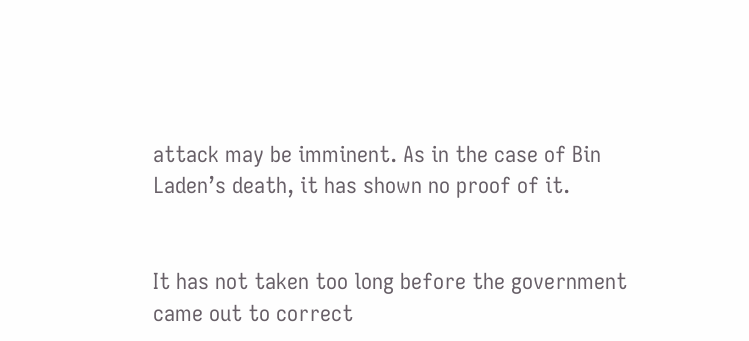attack may be imminent. As in the case of Bin Laden’s death, it has shown no proof of it.


It has not taken too long before the government came out to correct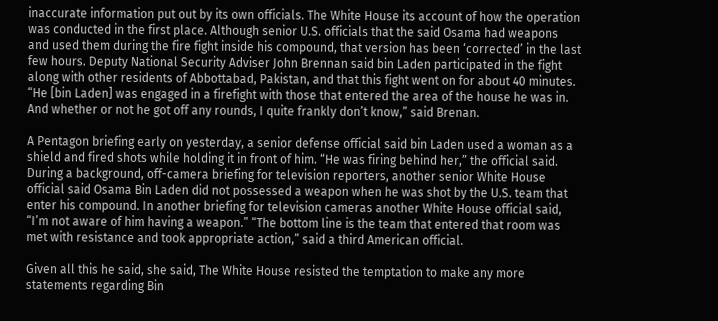inaccurate information put out by its own officials. The White House its account of how the operation was conducted in the first place. Although senior U.S. officials that the said Osama had weapons and used them during the fire fight inside his compound, that version has been ‘corrected’ in the last few hours. Deputy National Security Adviser John Brennan said bin Laden participated in the fight along with other residents of Abbottabad, Pakistan, and that this fight went on for about 40 minutes. “He [bin Laden] was engaged in a firefight with those that entered the area of the house he was in. And whether or not he got off any rounds, I quite frankly don’t know,” said Brenan.

A Pentagon briefing early on yesterday, a senior defense official said bin Laden used a woman as a shield and fired shots while holding it in front of him. “He was firing behind her,” the official said. During a background, off-camera briefing for television reporters, another senior White House official said Osama Bin Laden did not possessed a weapon when he was shot by the U.S. team that enter his compound. In another briefing for television cameras another White House official said, “I’m not aware of him having a weapon.” “The bottom line is the team that entered that room was met with resistance and took appropriate action,” said a third American official.

Given all this he said, she said, The White House resisted the temptation to make any more statements regarding Bin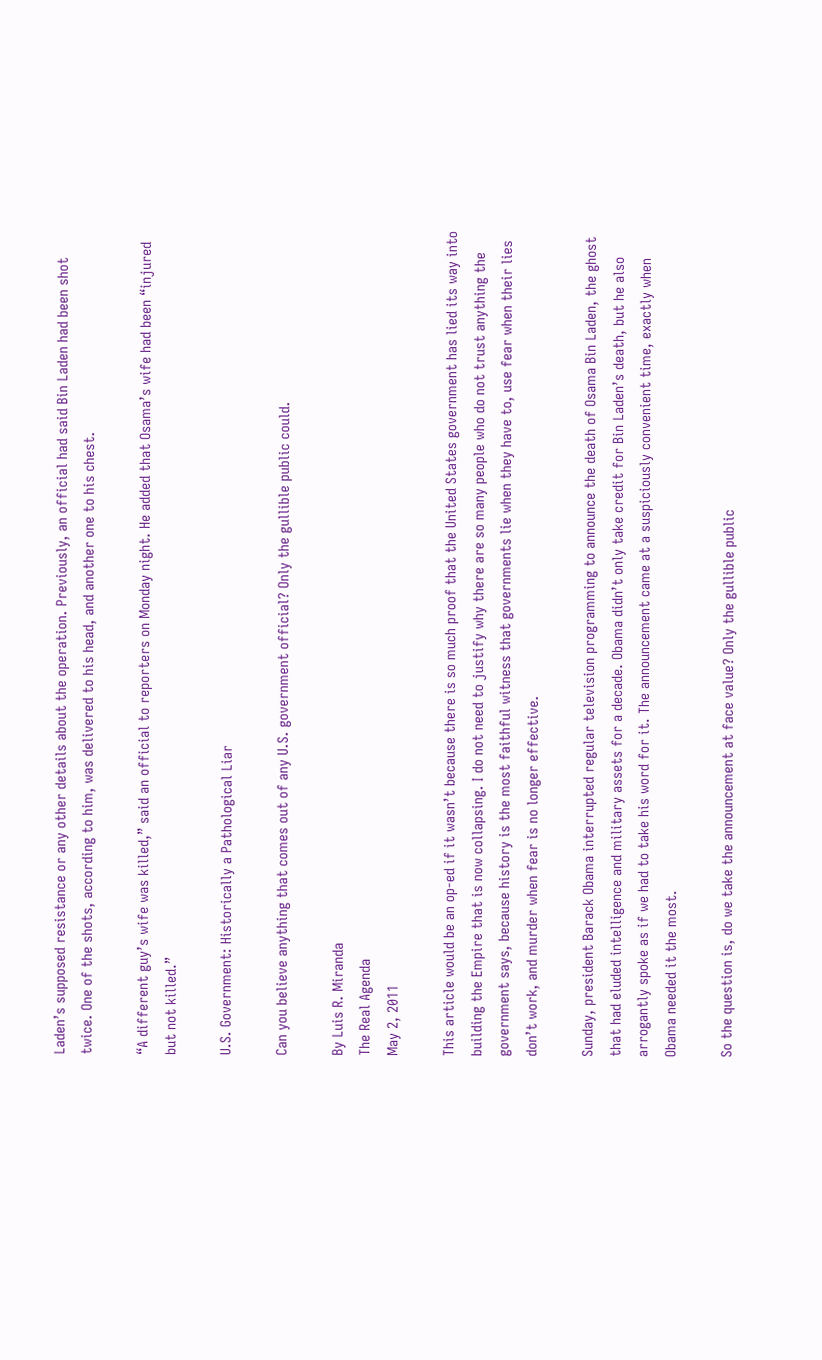Laden’s supposed resistance or any other details about the operation. Previously, an official had said Bin Laden had been shot twice. One of the shots, according to him, was delivered to his head, and another one to his chest.

“A different guy’s wife was killed,” said an official to reporters on Monday night. He added that Osama’s wife had been “injured but not killed.”

U.S. Government: Historically a Pathological Liar

Can you believe anything that comes out of any U.S. government official? Only the gullible public could.

By Luis R. Miranda
The Real Agenda
May 2, 2011

This article would be an op-ed if it wasn’t because there is so much proof that the United States government has lied its way into building the Empire that is now collapsing. I do not need to justify why there are so many people who do not trust anything the government says, because history is the most faithful witness that governments lie when they have to, use fear when their lies don’t work, and murder when fear is no longer effective.

Sunday, president Barack Obama interrupted regular television programming to announce the death of Osama Bin Laden, the ghost that had eluded intelligence and military assets for a decade. Obama didn’t only take credit for Bin Laden’s death, but he also arrogantly spoke as if we had to take his word for it. The announcement came at a suspiciously convenient time, exactly when Obama needed it the most.

So the question is, do we take the announcement at face value? Only the gullible public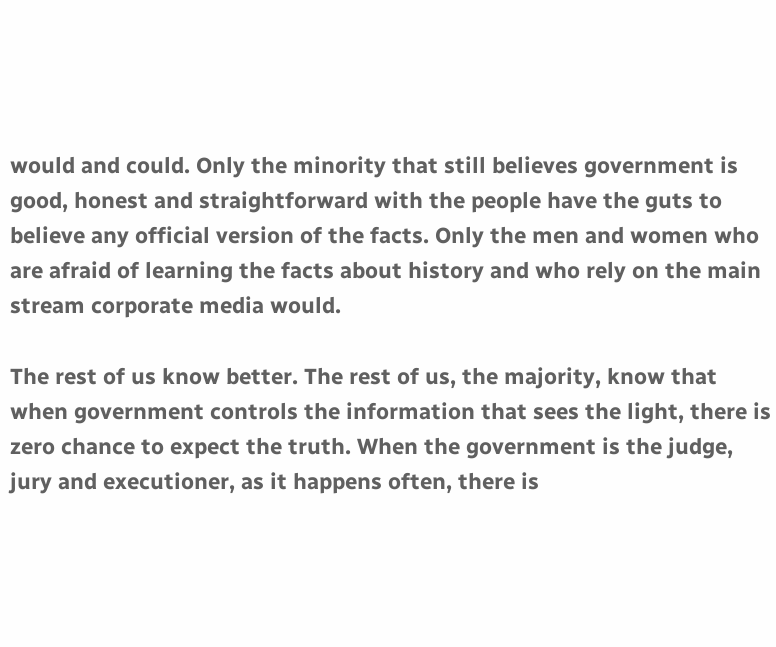would and could. Only the minority that still believes government is good, honest and straightforward with the people have the guts to believe any official version of the facts. Only the men and women who are afraid of learning the facts about history and who rely on the main stream corporate media would.

The rest of us know better. The rest of us, the majority, know that when government controls the information that sees the light, there is zero chance to expect the truth. When the government is the judge, jury and executioner, as it happens often, there is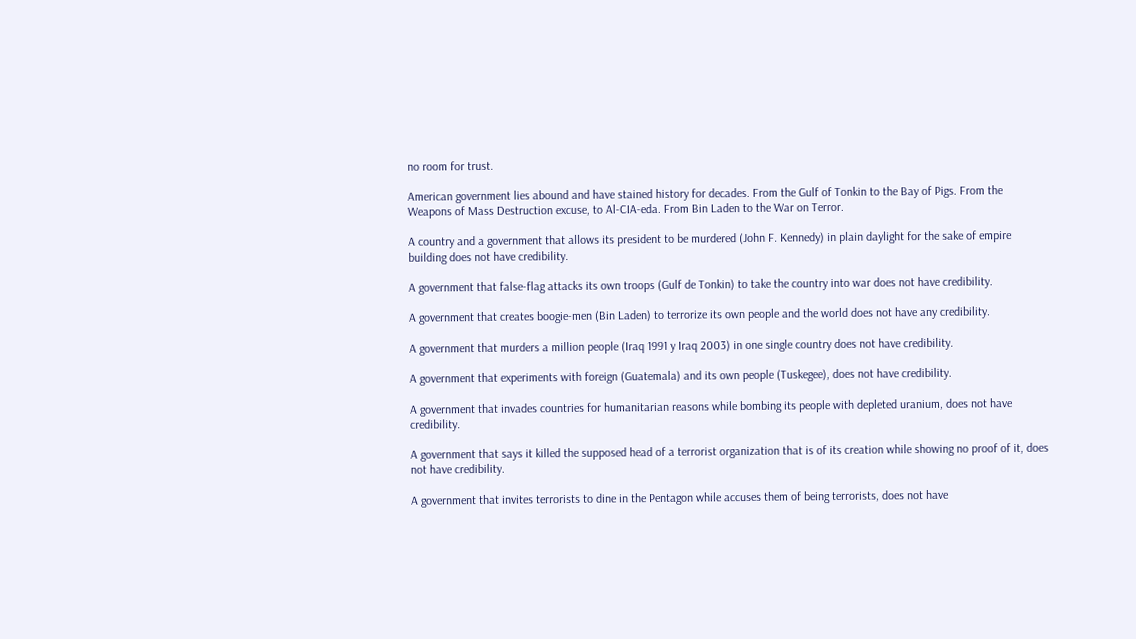no room for trust.

American government lies abound and have stained history for decades. From the Gulf of Tonkin to the Bay of Pigs. From the Weapons of Mass Destruction excuse, to Al-CIA-eda. From Bin Laden to the War on Terror.

A country and a government that allows its president to be murdered (John F. Kennedy) in plain daylight for the sake of empire building does not have credibility.

A government that false-flag attacks its own troops (Gulf de Tonkin) to take the country into war does not have credibility.

A government that creates boogie-men (Bin Laden) to terrorize its own people and the world does not have any credibility.

A government that murders a million people (Iraq 1991 y Iraq 2003) in one single country does not have credibility.

A government that experiments with foreign (Guatemala) and its own people (Tuskegee), does not have credibility.

A government that invades countries for humanitarian reasons while bombing its people with depleted uranium, does not have credibility.

A government that says it killed the supposed head of a terrorist organization that is of its creation while showing no proof of it, does not have credibility.

A government that invites terrorists to dine in the Pentagon while accuses them of being terrorists, does not have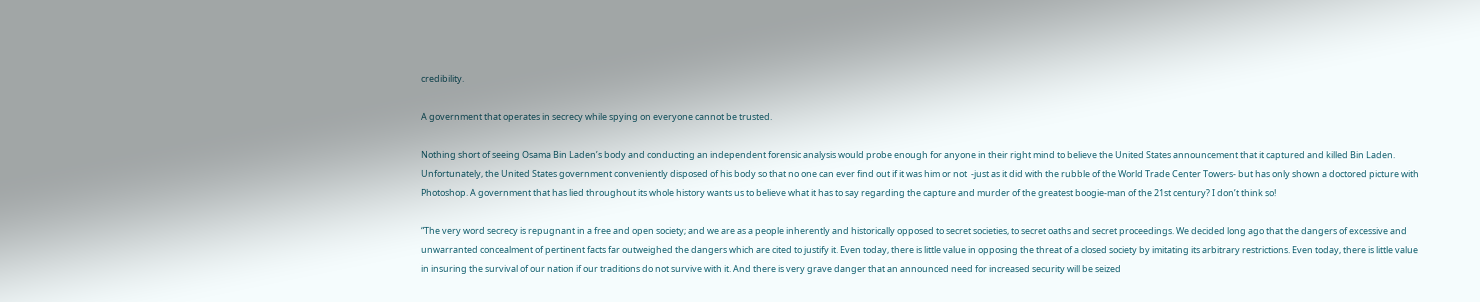credibility.

A government that operates in secrecy while spying on everyone cannot be trusted.

Nothing short of seeing Osama Bin Laden’s body and conducting an independent forensic analysis would probe enough for anyone in their right mind to believe the United States announcement that it captured and killed Bin Laden. Unfortunately, the United States government conveniently disposed of his body so that no one can ever find out if it was him or not  -just as it did with the rubble of the World Trade Center Towers- but has only shown a doctored picture with Photoshop. A government that has lied throughout its whole history wants us to believe what it has to say regarding the capture and murder of the greatest boogie-man of the 21st century? I don’t think so!

“The very word secrecy is repugnant in a free and open society; and we are as a people inherently and historically opposed to secret societies, to secret oaths and secret proceedings. We decided long ago that the dangers of excessive and unwarranted concealment of pertinent facts far outweighed the dangers which are cited to justify it. Even today, there is little value in opposing the threat of a closed society by imitating its arbitrary restrictions. Even today, there is little value in insuring the survival of our nation if our traditions do not survive with it. And there is very grave danger that an announced need for increased security will be seized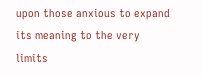upon those anxious to expand its meaning to the very limits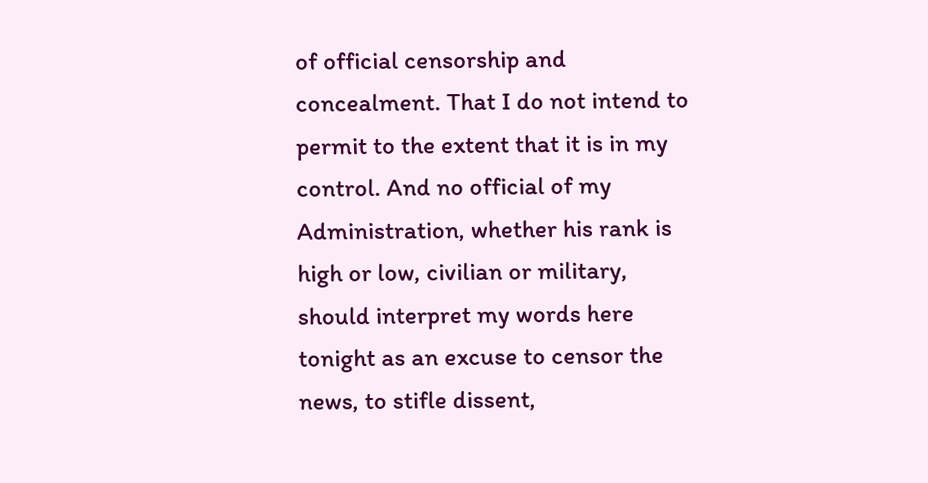of official censorship and concealment. That I do not intend to permit to the extent that it is in my control. And no official of my Administration, whether his rank is high or low, civilian or military, should interpret my words here tonight as an excuse to censor the news, to stifle dissent,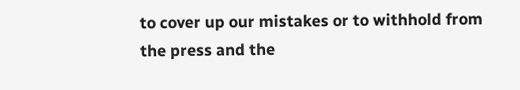to cover up our mistakes or to withhold from the press and the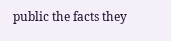public the facts they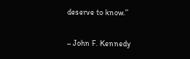deserve to know.”

– John F. Kennedy